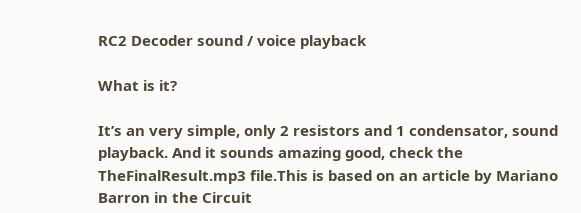RC2 Decoder sound / voice playback

What is it?

It’s an very simple, only 2 resistors and 1 condensator, sound playback. And it sounds amazing good, check the TheFinalResult.mp3 file.This is based on an article by Mariano Barron in the Circuit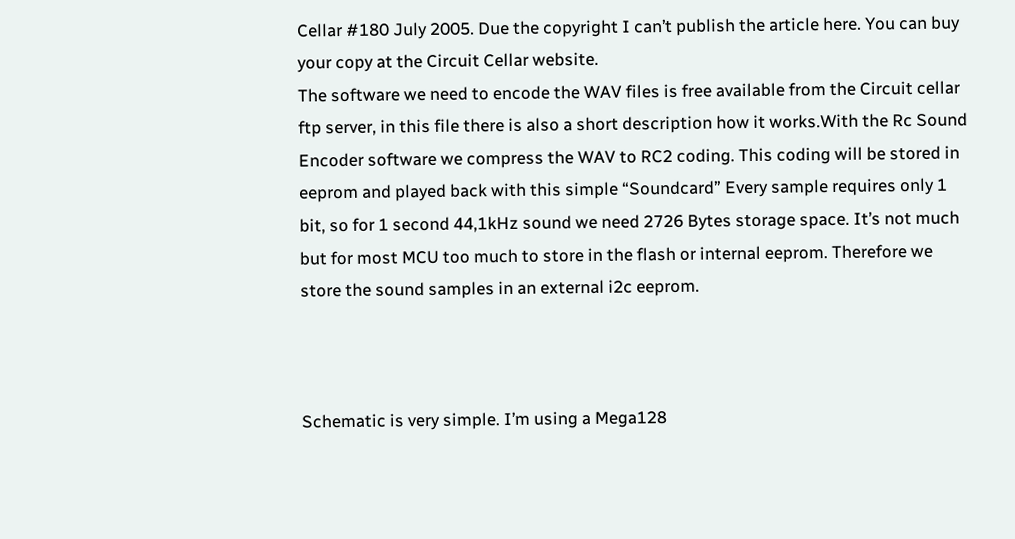Cellar #180 July 2005. Due the copyright I can’t publish the article here. You can buy your copy at the Circuit Cellar website.
The software we need to encode the WAV files is free available from the Circuit cellar ftp server, in this file there is also a short description how it works.With the Rc Sound Encoder software we compress the WAV to RC2 coding. This coding will be stored in eeprom and played back with this simple “Soundcard” Every sample requires only 1 bit, so for 1 second 44,1kHz sound we need 2726 Bytes storage space. It’s not much but for most MCU too much to store in the flash or internal eeprom. Therefore we store the sound samples in an external i2c eeprom.



Schematic is very simple. I’m using a Mega128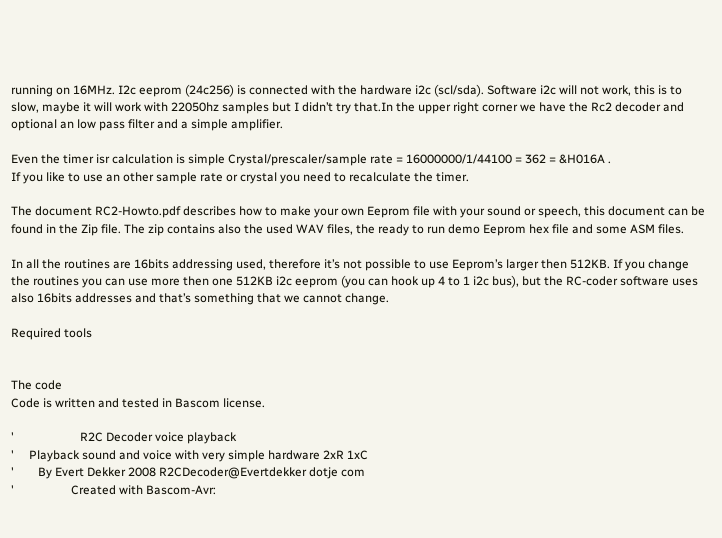running on 16MHz. I2c eeprom (24c256) is connected with the hardware i2c (scl/sda). Software i2c will not work, this is to slow, maybe it will work with 22050hz samples but I didn’t try that.In the upper right corner we have the Rc2 decoder and optional an low pass filter and a simple amplifier.

Even the timer isr calculation is simple Crystal/prescaler/sample rate = 16000000/1/44100 = 362 = &H016A .
If you like to use an other sample rate or crystal you need to recalculate the timer.

The document RC2-Howto.pdf describes how to make your own Eeprom file with your sound or speech, this document can be found in the Zip file. The zip contains also the used WAV files, the ready to run demo Eeprom hex file and some ASM files.

In all the routines are 16bits addressing used, therefore it’s not possible to use Eeprom’s larger then 512KB. If you change the routines you can use more then one 512KB i2c eeprom (you can hook up 4 to 1 i2c bus), but the RC-coder software uses also 16bits addresses and that’s something that we cannot change.

Required tools


The code
Code is written and tested in Bascom license.

'                      R2C Decoder voice playback
'     Playback sound and voice with very simple hardware 2xR 1xC
'        By Evert Dekker 2008 R2CDecoder@Evertdekker dotje com
'                   Created with Bascom-Avr: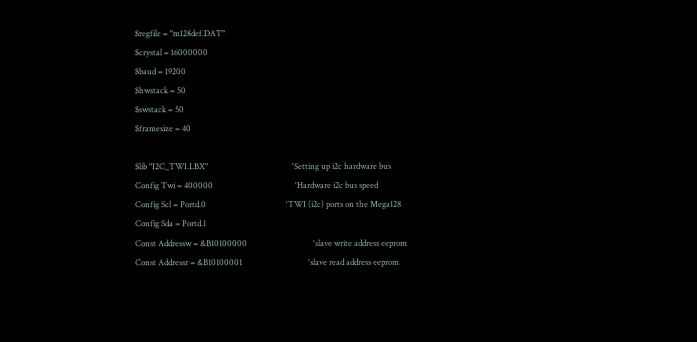$regfile = "m128def.DAT"
$crystal = 16000000
$baud = 19200
$hwstack = 50
$swstack = 50
$framesize = 40

$lib "I2C_TWI.LBX"                                          'Setting up i2c hardware bus
Config Twi = 400000                                         'Hardware i2c bus speed
Config Scl = Portd.0                                        'TWI (i2c) ports on the Mega128
Config Sda = Portd.1
Const Addressw = &B10100000                                 'slave write address eeprom
Const Addressr = &B10100001                                 'slave read address eeprom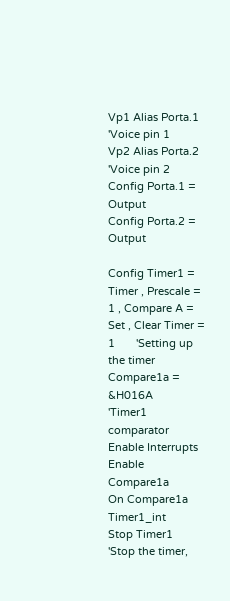Vp1 Alias Porta.1                                           'Voice pin 1
Vp2 Alias Porta.2                                           'Voice pin 2
Config Porta.1 = Output
Config Porta.2 = Output

Config Timer1 = Timer , Prescale = 1 , Compare A = Set , Clear Timer = 1       'Setting up the timer
Compare1a = &H016A                                          'Timer1 comparator
Enable Interrupts
Enable Compare1a
On Compare1a Timer1_int
Stop Timer1                                                 'Stop the timer,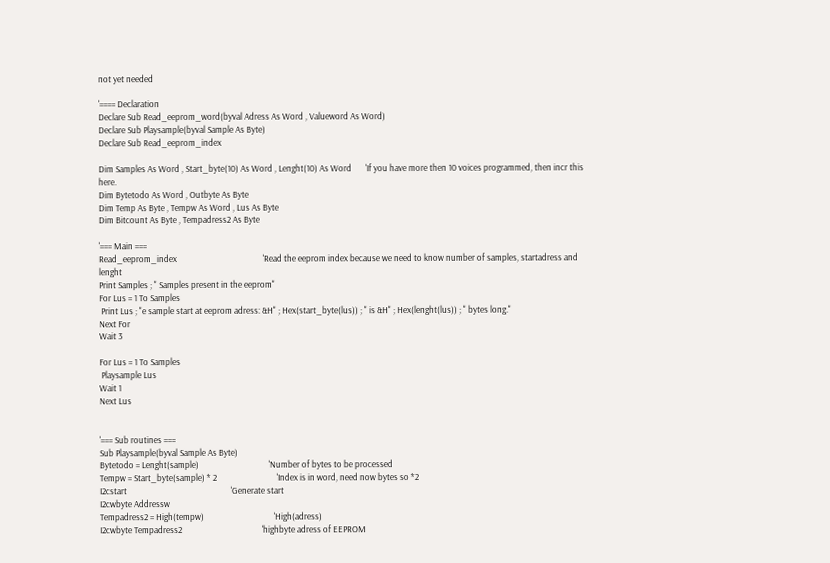not yet needed

'==== Declaration
Declare Sub Read_eeprom_word(byval Adress As Word , Valueword As Word)
Declare Sub Playsample(byval Sample As Byte)
Declare Sub Read_eeprom_index

Dim Samples As Word , Start_byte(10) As Word , Lenght(10) As Word       'If you have more then 10 voices programmed, then incr this here.
Dim Bytetodo As Word , Outbyte As Byte
Dim Temp As Byte , Tempw As Word , Lus As Byte
Dim Bitcount As Byte , Tempadress2 As Byte

'=== Main ===
Read_eeprom_index                                           'Read the eeprom index because we need to know number of samples, startadress and lenght
Print Samples ; " Samples present in the eeprom"
For Lus = 1 To Samples
 Print Lus ; "e sample start at eeprom adress: &H" ; Hex(start_byte(lus)) ; " is &H" ; Hex(lenght(lus)) ; " bytes long."
Next For
Wait 3

For Lus = 1 To Samples
 Playsample Lus
Wait 1
Next Lus


'=== Sub routines ===
Sub Playsample(byval Sample As Byte)
Bytetodo = Lenght(sample)                                   'Number of bytes to be processed
Tempw = Start_byte(sample) * 2                              'Index is in word, need now bytes so *2
I2cstart                                                    'Generate start
I2cwbyte Addressw
Tempadress2 = High(tempw)                                   'High(adress)
I2cwbyte Tempadress2                                        'highbyte adress of EEPROM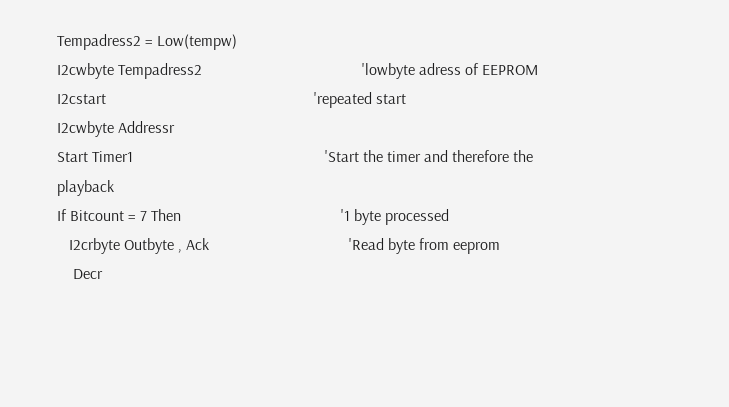Tempadress2 = Low(tempw)
I2cwbyte Tempadress2                                        'lowbyte adress of EEPROM
I2cstart                                                    'repeated start
I2cwbyte Addressr
Start Timer1                                                'Start the timer and therefore the playback
If Bitcount = 7 Then                                        '1 byte processed
   I2crbyte Outbyte , Ack                                   'Read byte from eeprom
    Decr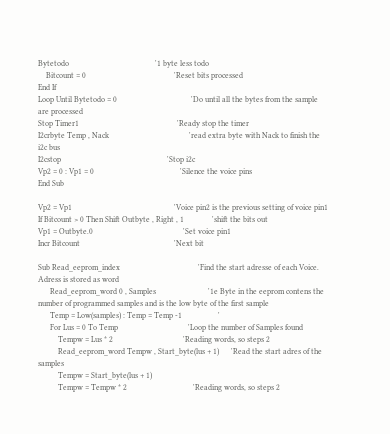Bytetodo                                           '1 byte less todo
    Bitcount = 0                                            'Reset bits processed
End If
Loop Until Bytetodo = 0                                     'Do until all the bytes from the sample are processed
Stop Timer1                                                 'Ready stop the timer
I2crbyte Temp , Nack                                        'read extra byte with Nack to finish the i2c bus
I2cstop                                                     'Stop i2c
Vp2 = 0 : Vp1 = 0                                           'Silence the voice pins
End Sub

Vp2 = Vp1                                                   'Voice pin2 is the previous setting of voice pin1
If Bitcount > 0 Then Shift Outbyte , Right , 1              'shift the bits out
Vp1 = Outbyte.0                                             'Set voice pin1
Incr Bitcount                                               'Next bit

Sub Read_eeprom_index                                       'Find the start adresse of each Voice. Adress is stored as word
      Read_eeprom_word 0 , Samples                          '1e Byte in the eeprom contens the number of programmed samples and is the low byte of the first sample
      Temp = Low(samples) : Temp = Temp -1                  '
      For Lus = 0 To Temp                                   'Loop the number of Samples found
          Tempw = Lus * 2                                   'Reading words, so steps 2
          Read_eeprom_word Tempw , Start_byte(lus + 1)      'Read the start adres of the samples
          Tempw = Start_byte(lus + 1)
          Tempw = Tempw * 2                                 'Reading words, so steps 2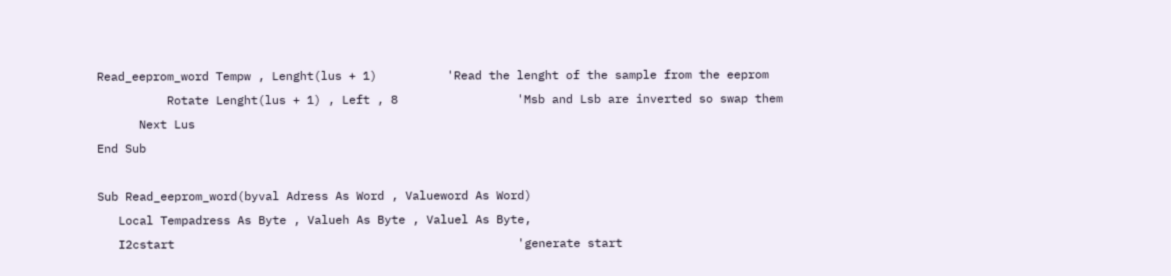Read_eeprom_word Tempw , Lenght(lus + 1)          'Read the lenght of the sample from the eeprom
          Rotate Lenght(lus + 1) , Left , 8                 'Msb and Lsb are inverted so swap them
      Next Lus
End Sub

Sub Read_eeprom_word(byval Adress As Word , Valueword As Word)
   Local Tempadress As Byte , Valueh As Byte , Valuel As Byte,
   I2cstart                                                 'generate start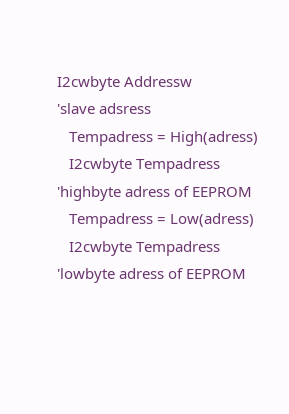I2cwbyte Addressw                                        'slave adsress
   Tempadress = High(adress)
   I2cwbyte Tempadress                                      'highbyte adress of EEPROM
   Tempadress = Low(adress)
   I2cwbyte Tempadress                                      'lowbyte adress of EEPROM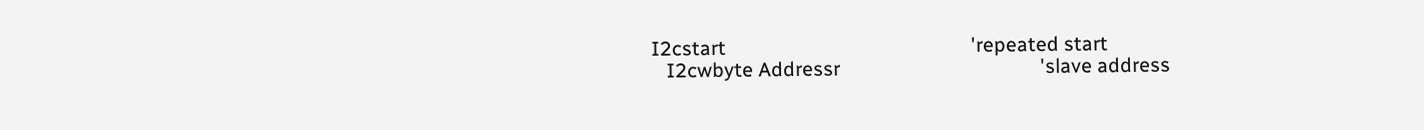I2cstart                                                 'repeated start
   I2cwbyte Addressr                                        'slave address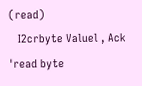(read)
   I2crbyte Valuel , Ack                                    'read byte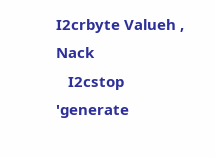I2crbyte Valueh , Nack
   I2cstop                                                  'generate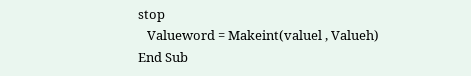stop
   Valueword = Makeint(valuel , Valueh)
End Sub